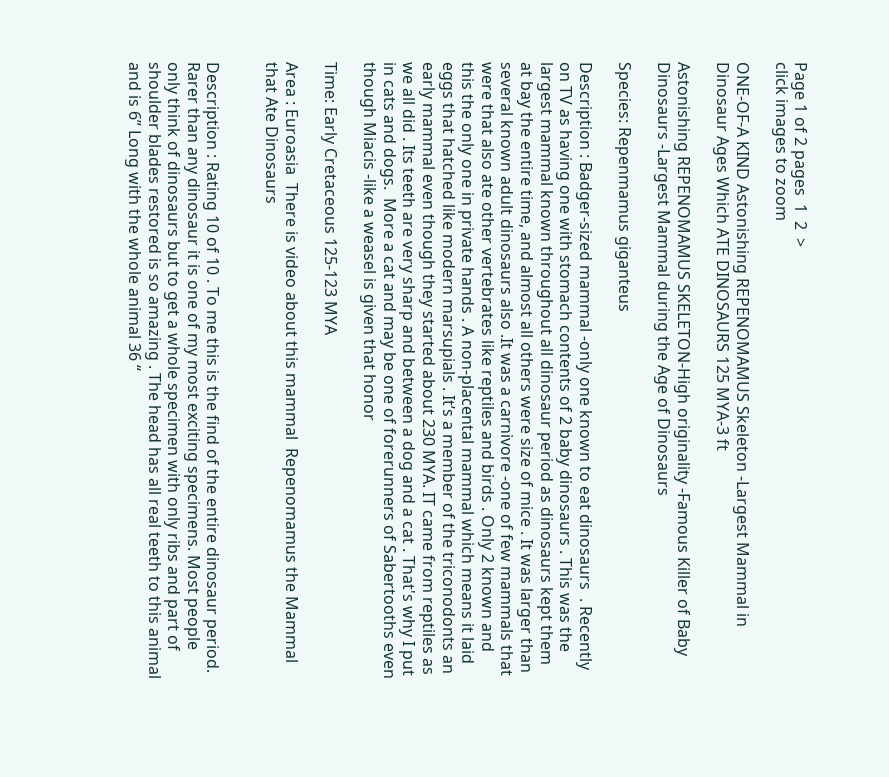Page 1 of 2 pages  1  2  >
click images to zoom

ONE-OF-A KIND Astonishing REPENOMAMUS Skeleton -Largest Mammal in Dinosaur Ages Which ATE DINOSAURS 125 MYA-3 ft

Astonishing REPENOMAMUS SKELETON-High originality -Famous Killer of Baby Dinosaurs -Largest Mammal during the Age of Dinosaurs

Species: Repenmamus giganteus

Description : Badger-sized mammal -only one known to eat dinosaurs  . Recently on TV as having one with stomach contents of 2 baby dinosaurs . This was the largest mammal known throughout all dinosaur period as dinosaurs kept them at bay the entire time, and almost all others were size of mice . It was larger than several known adult dinosaurs also .It was a carnivore -one of few mammals that were that also ate other vertebrates like reptiles and birds . Only 2 known and this the only one in private hands . A non-placental mammal which means it laid eggs that hatched like modern marsupials . It’s a member of the triconodonts an early mammal even though they started about 230 MYA. IT came from reptiles as we all did . Its teeth are very sharp and between a dog and a cat . That's why I put in cats and dogs.  More a cat and may be one of forerunners of Sabertooths even though Miacis -like a weasel is given that honor

Time: Early Cretaceous 125-123 MYA

Area : Euroasia  There is video about this mammal  Repenomamus the Mammal that Ate Dinosaurs


Description : Rating 10 of 10 . To me this is the find of the entire dinosaur period.  Rarer than any dinosaur it is one of my most exciting specimens. Most people only think of dinosaurs but to get a whole specimen with only ribs and part of shoulder blades restored is so amazing . The head has all real teeth to this animal and is 6” Long with the whole animal 36 “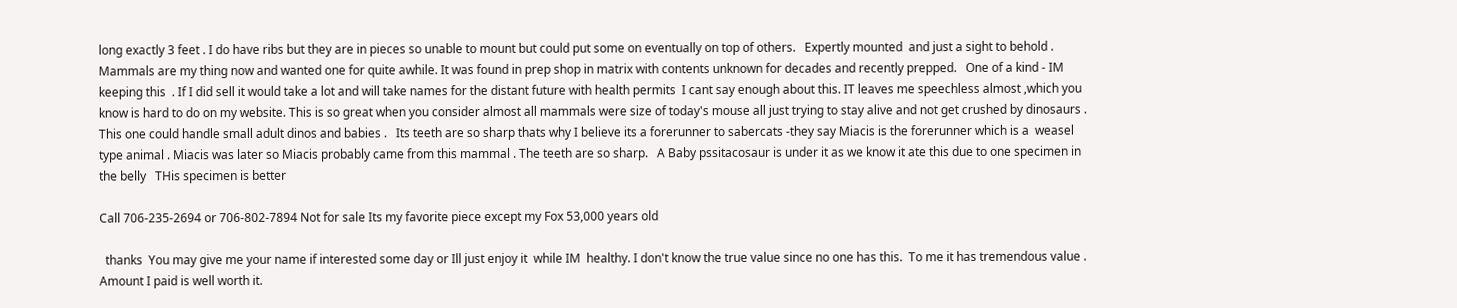long exactly 3 feet . I do have ribs but they are in pieces so unable to mount but could put some on eventually on top of others.   Expertly mounted  and just a sight to behold . Mammals are my thing now and wanted one for quite awhile. It was found in prep shop in matrix with contents unknown for decades and recently prepped.   One of a kind - IM keeping this  . If I did sell it would take a lot and will take names for the distant future with health permits  I cant say enough about this. IT leaves me speechless almost ,which you know is hard to do on my website. This is so great when you consider almost all mammals were size of today's mouse all just trying to stay alive and not get crushed by dinosaurs . This one could handle small adult dinos and babies .   Its teeth are so sharp thats why I believe its a forerunner to sabercats -they say Miacis is the forerunner which is a  weasel type animal . Miacis was later so Miacis probably came from this mammal . The teeth are so sharp.   A Baby pssitacosaur is under it as we know it ate this due to one specimen in the belly   THis specimen is better

Call 706-235-2694 or 706-802-7894 Not for sale Its my favorite piece except my Fox 53,000 years old

  thanks  You may give me your name if interested some day or Ill just enjoy it  while IM  healthy. I don't know the true value since no one has this.  To me it has tremendous value . Amount I paid is well worth it.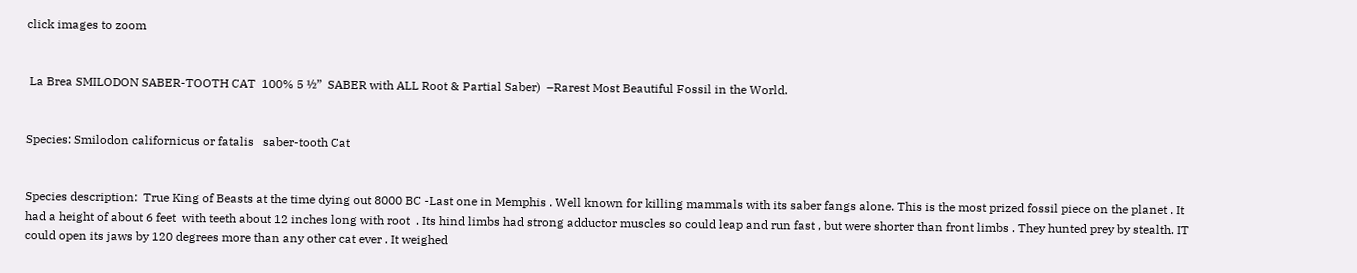click images to zoom


 La Brea SMILODON SABER-TOOTH CAT  100% 5 ½”  SABER with ALL Root & Partial Saber)  –Rarest Most Beautiful Fossil in the World.


Species: Smilodon californicus or fatalis   saber-tooth Cat


Species description:  True King of Beasts at the time dying out 8000 BC -Last one in Memphis . Well known for killing mammals with its saber fangs alone. This is the most prized fossil piece on the planet . It had a height of about 6 feet  with teeth about 12 inches long with root  . Its hind limbs had strong adductor muscles so could leap and run fast , but were shorter than front limbs . They hunted prey by stealth. IT could open its jaws by 120 degrees more than any other cat ever . It weighed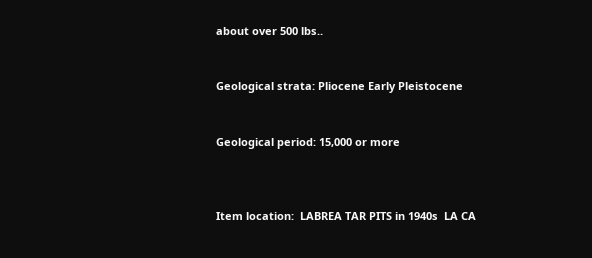about over 500 lbs..


Geological strata: Pliocene Early Pleistocene


Geological period: 15,000 or more



Item location:  LABREA TAR PITS in 1940s  LA CA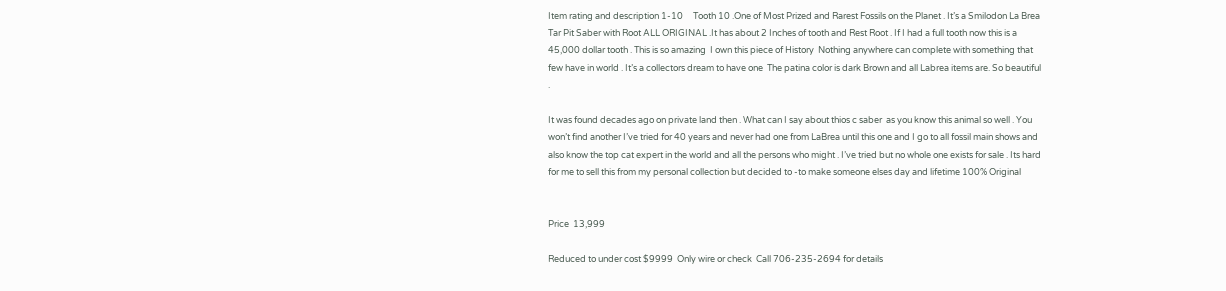Item rating and description 1-10     Tooth 10 .One of Most Prized and Rarest Fossils on the Planet . It’s a Smilodon La Brea Tar Pit Saber with Root ALL ORIGINAL .It has about 2 Inches of tooth and Rest Root . If I had a full tooth now this is a 45,000 dollar tooth . This is so amazing  I own this piece of History  Nothing anywhere can complete with something that few have in world . It’s a collectors dream to have one  The patina color is dark Brown and all Labrea items are. So beautiful .

It was found decades ago on private land then . What can I say about thios c saber  as you know this animal so well . You won’t find another I’ve tried for 40 years and never had one from LaBrea until this one and I go to all fossil main shows and also know the top cat expert in the world and all the persons who might . I’ve tried but no whole one exists for sale . Its hard for me to sell this from my personal collection but decided to -to make someone elses day and lifetime 100% Original


Price  13,999

Reduced to under cost $9999  Only wire or check  Call 706-235-2694 for details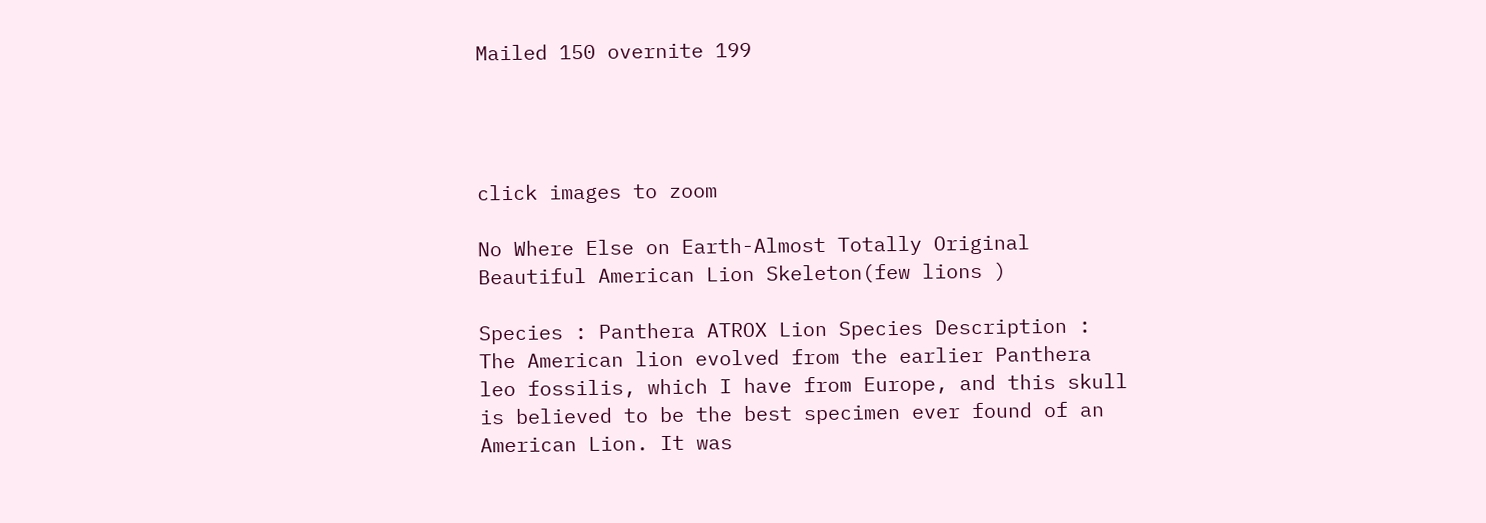Mailed 150 overnite 199




click images to zoom

No Where Else on Earth-Almost Totally Original Beautiful American Lion Skeleton(few lions )

Species : Panthera ATROX Lion Species Description : The American lion evolved from the earlier Panthera leo fossilis, which I have from Europe, and this skull is believed to be the best specimen ever found of an American Lion. It was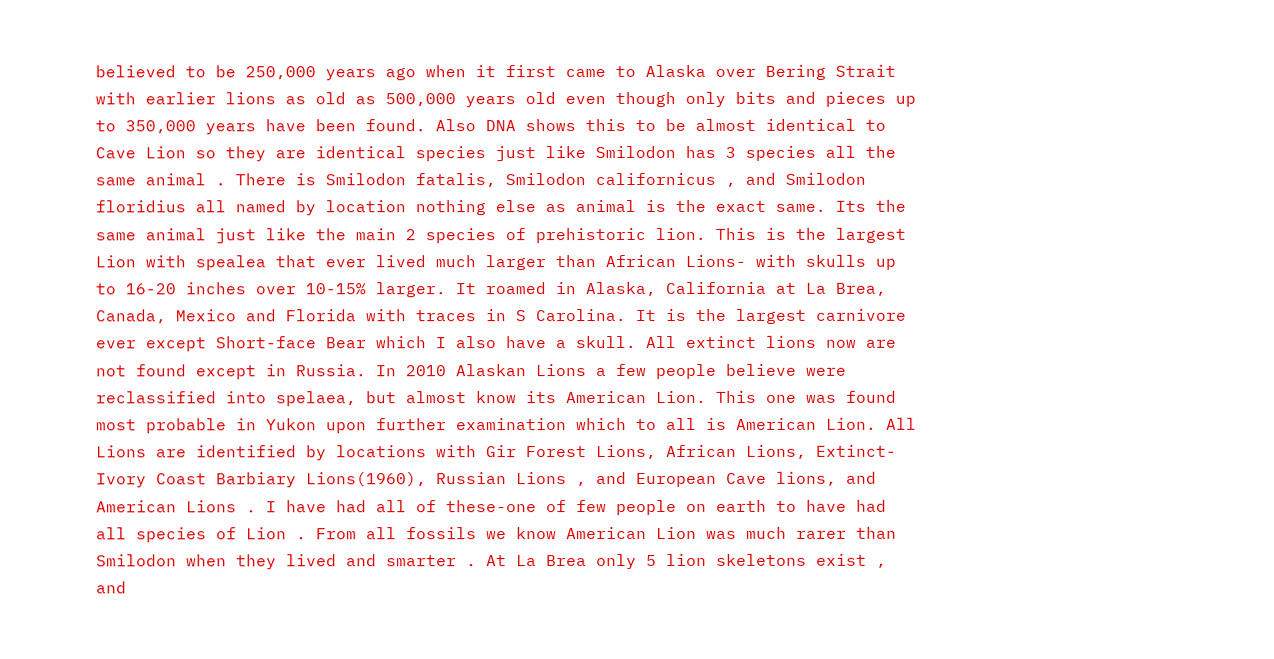believed to be 250,000 years ago when it first came to Alaska over Bering Strait with earlier lions as old as 500,000 years old even though only bits and pieces up to 350,000 years have been found. Also DNA shows this to be almost identical to Cave Lion so they are identical species just like Smilodon has 3 species all the same animal . There is Smilodon fatalis, Smilodon californicus , and Smilodon floridius all named by location nothing else as animal is the exact same. Its the same animal just like the main 2 species of prehistoric lion. This is the largest Lion with spealea that ever lived much larger than African Lions- with skulls up to 16-20 inches over 10-15% larger. It roamed in Alaska, California at La Brea, Canada, Mexico and Florida with traces in S Carolina. It is the largest carnivore ever except Short-face Bear which I also have a skull. All extinct lions now are not found except in Russia. In 2010 Alaskan Lions a few people believe were reclassified into spelaea, but almost know its American Lion. This one was found most probable in Yukon upon further examination which to all is American Lion. All Lions are identified by locations with Gir Forest Lions, African Lions, Extinct- Ivory Coast Barbiary Lions(1960), Russian Lions , and European Cave lions, and American Lions . I have had all of these-one of few people on earth to have had all species of Lion . From all fossils we know American Lion was much rarer than Smilodon when they lived and smarter . At La Brea only 5 lion skeletons exist , and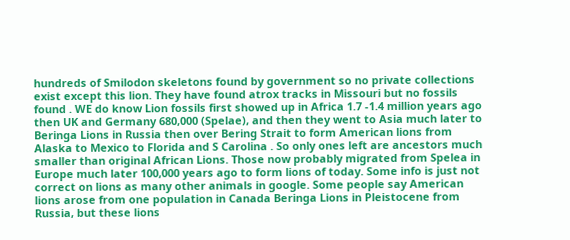hundreds of Smilodon skeletons found by government so no private collections exist except this lion. They have found atrox tracks in Missouri but no fossils found . WE do know Lion fossils first showed up in Africa 1.7 -1.4 million years ago then UK and Germany 680,000 (Spelae), and then they went to Asia much later to Beringa Lions in Russia then over Bering Strait to form American lions from Alaska to Mexico to Florida and S Carolina . So only ones left are ancestors much smaller than original African Lions. Those now probably migrated from Spelea in Europe much later 100,000 years ago to form lions of today. Some info is just not correct on lions as many other animals in google. Some people say American lions arose from one population in Canada Beringa Lions in Pleistocene from Russia, but these lions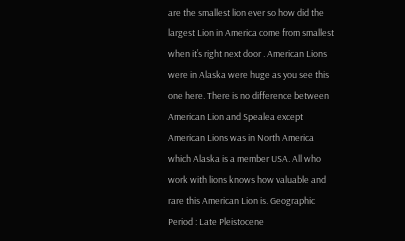are the smallest lion ever so how did the largest Lion in America come from smallest when it’s right next door . American Lions were in Alaska were huge as you see this one here. There is no difference between American Lion and Spealea except American Lions was in North America which Alaska is a member USA. All who work with lions knows how valuable and rare this American Lion is. Geographic Period : Late Pleistocene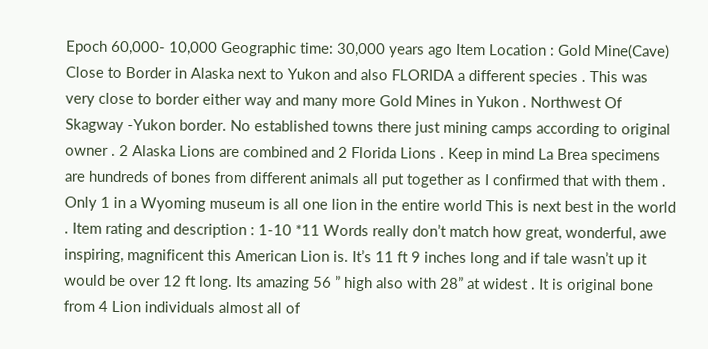Epoch 60,000- 10,000 Geographic time: 30,000 years ago Item Location : Gold Mine(Cave) Close to Border in Alaska next to Yukon and also FLORIDA a different species . This was very close to border either way and many more Gold Mines in Yukon . Northwest Of Skagway -Yukon border. No established towns there just mining camps according to original owner . 2 Alaska Lions are combined and 2 Florida Lions . Keep in mind La Brea specimens are hundreds of bones from different animals all put together as I confirmed that with them . Only 1 in a Wyoming museum is all one lion in the entire world This is next best in the world . Item rating and description : 1-10 *11 Words really don’t match how great, wonderful, awe inspiring, magnificent this American Lion is. It’s 11 ft 9 inches long and if tale wasn’t up it would be over 12 ft long. Its amazing 56 ” high also with 28” at widest . It is original bone from 4 Lion individuals almost all of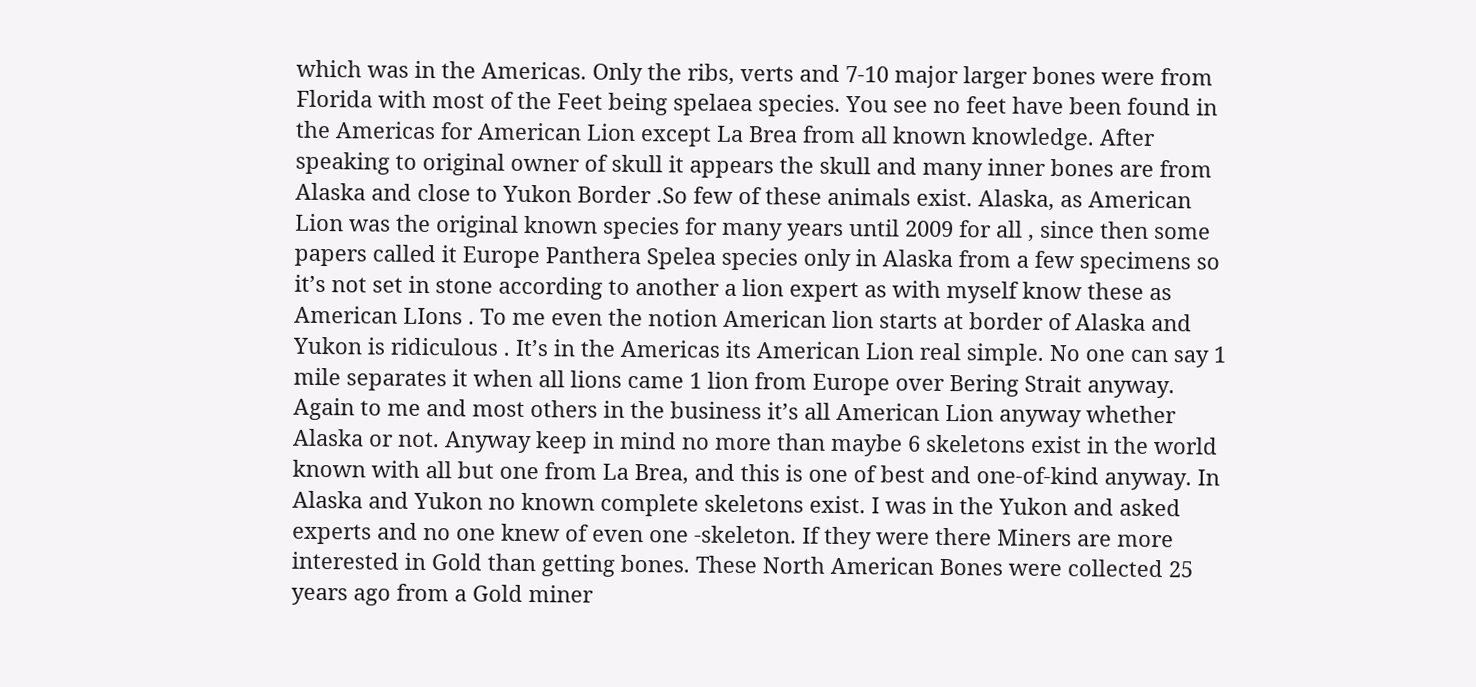which was in the Americas. Only the ribs, verts and 7-10 major larger bones were from Florida with most of the Feet being spelaea species. You see no feet have been found in the Americas for American Lion except La Brea from all known knowledge. After speaking to original owner of skull it appears the skull and many inner bones are from Alaska and close to Yukon Border .So few of these animals exist. Alaska, as American Lion was the original known species for many years until 2009 for all , since then some papers called it Europe Panthera Spelea species only in Alaska from a few specimens so it’s not set in stone according to another a lion expert as with myself know these as American LIons . To me even the notion American lion starts at border of Alaska and Yukon is ridiculous . It’s in the Americas its American Lion real simple. No one can say 1 mile separates it when all lions came 1 lion from Europe over Bering Strait anyway. Again to me and most others in the business it’s all American Lion anyway whether Alaska or not. Anyway keep in mind no more than maybe 6 skeletons exist in the world known with all but one from La Brea, and this is one of best and one-of-kind anyway. In Alaska and Yukon no known complete skeletons exist. I was in the Yukon and asked experts and no one knew of even one -skeleton. If they were there Miners are more interested in Gold than getting bones. These North American Bones were collected 25 years ago from a Gold miner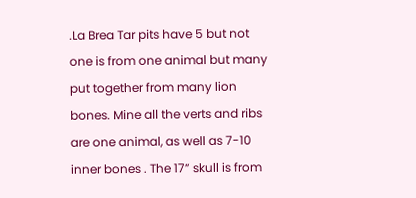.La Brea Tar pits have 5 but not one is from one animal but many put together from many lion bones. Mine all the verts and ribs are one animal, as well as 7-10 inner bones . The 17” skull is from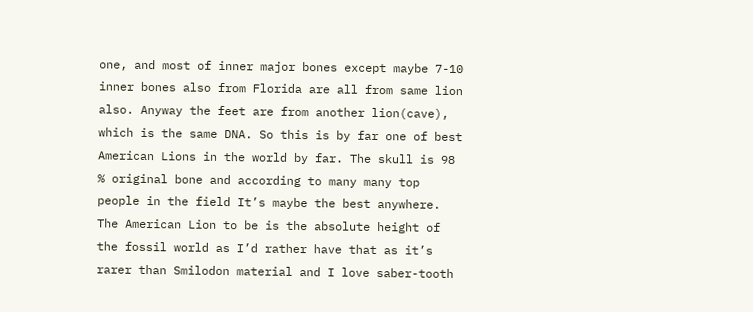one, and most of inner major bones except maybe 7-10 inner bones also from Florida are all from same lion also. Anyway the feet are from another lion(cave), which is the same DNA. So this is by far one of best American Lions in the world by far. The skull is 98 % original bone and according to many many top people in the field It’s maybe the best anywhere. The American Lion to be is the absolute height of the fossil world as I’d rather have that as it’s rarer than Smilodon material and I love saber-tooth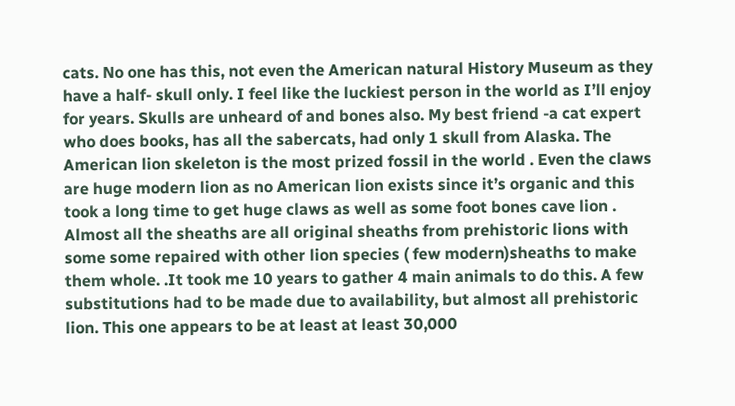cats. No one has this, not even the American natural History Museum as they have a half- skull only. I feel like the luckiest person in the world as I’ll enjoy for years. Skulls are unheard of and bones also. My best friend -a cat expert who does books, has all the sabercats, had only 1 skull from Alaska. The American lion skeleton is the most prized fossil in the world . Even the claws are huge modern lion as no American lion exists since it’s organic and this took a long time to get huge claws as well as some foot bones cave lion . Almost all the sheaths are all original sheaths from prehistoric lions with some some repaired with other lion species ( few modern)sheaths to make them whole. .It took me 10 years to gather 4 main animals to do this. A few substitutions had to be made due to availability, but almost all prehistoric lion. This one appears to be at least at least 30,000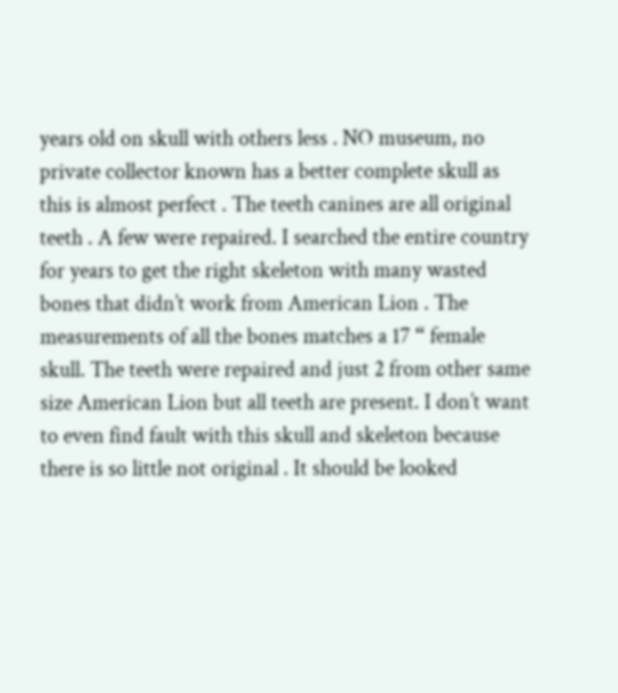years old on skull with others less . NO museum, no private collector known has a better complete skull as this is almost perfect . The teeth canines are all original teeth . A few were repaired. I searched the entire country for years to get the right skeleton with many wasted bones that didn’t work from American Lion . The measurements of all the bones matches a 17 “ female skull. The teeth were repaired and just 2 from other same size American Lion but all teeth are present. I don’t want to even find fault with this skull and skeleton because there is so little not original . It should be looked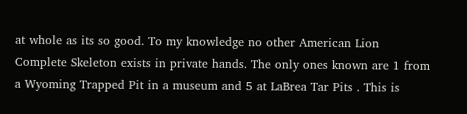at whole as its so good. To my knowledge no other American Lion Complete Skeleton exists in private hands. The only ones known are 1 from a Wyoming Trapped Pit in a museum and 5 at LaBrea Tar Pits . This is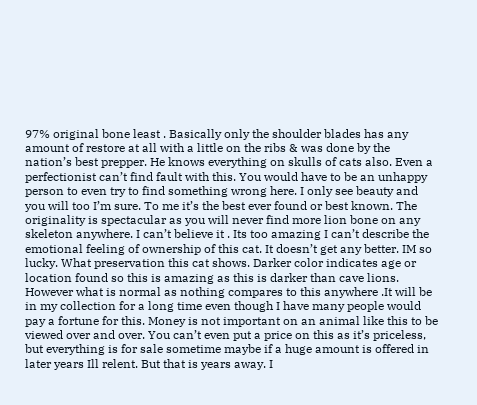97% original bone least . Basically only the shoulder blades has any amount of restore at all with a little on the ribs & was done by the nation’s best prepper. He knows everything on skulls of cats also. Even a perfectionist can’t find fault with this. You would have to be an unhappy person to even try to find something wrong here. I only see beauty and you will too I’m sure. To me it’s the best ever found or best known. The originality is spectacular as you will never find more lion bone on any skeleton anywhere. I can’t believe it . Its too amazing I can’t describe the emotional feeling of ownership of this cat. It doesn’t get any better. IM so lucky. What preservation this cat shows. Darker color indicates age or location found so this is amazing as this is darker than cave lions. However what is normal as nothing compares to this anywhere .It will be in my collection for a long time even though I have many people would pay a fortune for this. Money is not important on an animal like this to be viewed over and over. You can’t even put a price on this as it’s priceless, but everything is for sale sometime maybe if a huge amount is offered in later years Ill relent. But that is years away. I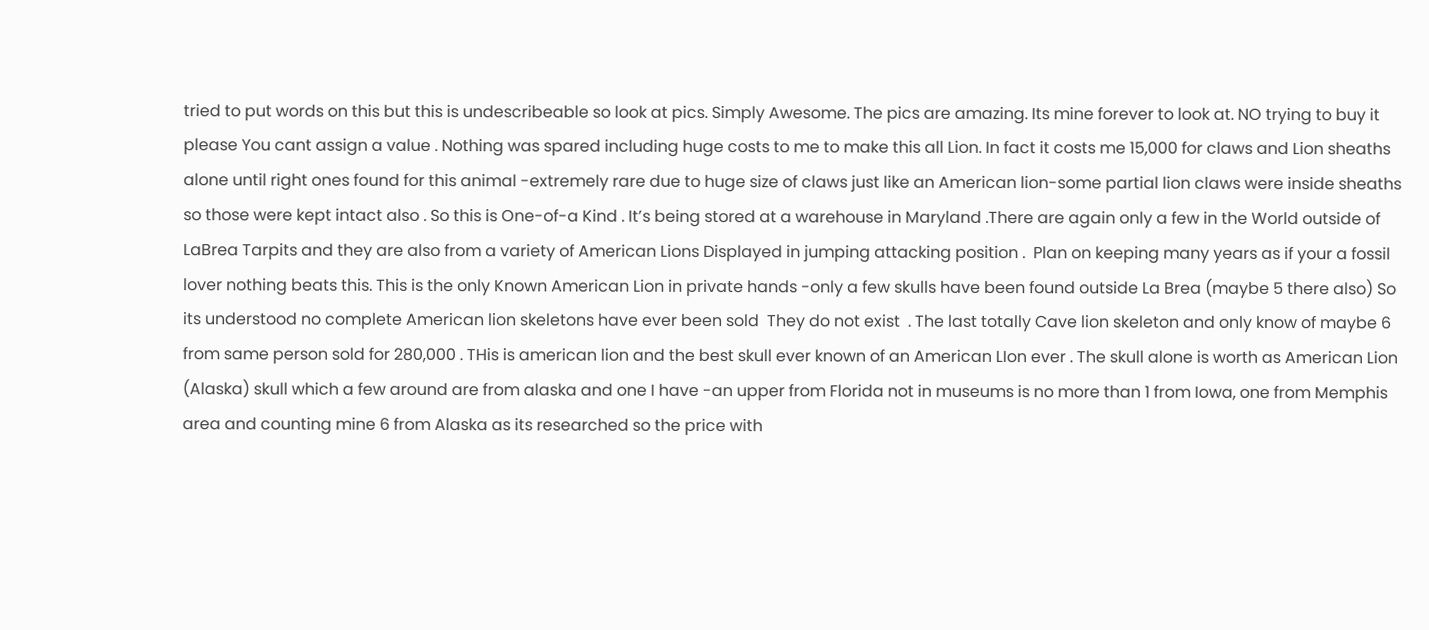tried to put words on this but this is undescribeable so look at pics. Simply Awesome. The pics are amazing. Its mine forever to look at. NO trying to buy it please You cant assign a value . Nothing was spared including huge costs to me to make this all Lion. In fact it costs me 15,000 for claws and Lion sheaths alone until right ones found for this animal -extremely rare due to huge size of claws just like an American lion-some partial lion claws were inside sheaths so those were kept intact also . So this is One-of-a Kind . It’s being stored at a warehouse in Maryland .There are again only a few in the World outside of LaBrea Tarpits and they are also from a variety of American Lions Displayed in jumping attacking position .  Plan on keeping many years as if your a fossil lover nothing beats this. This is the only Known American Lion in private hands -only a few skulls have been found outside La Brea (maybe 5 there also) So its understood no complete American lion skeletons have ever been sold  They do not exist  . The last totally Cave lion skeleton and only know of maybe 6 from same person sold for 280,000 . THis is american lion and the best skull ever known of an American LIon ever . The skull alone is worth as American Lion (Alaska) skull which a few around are from alaska and one I have -an upper from Florida not in museums is no more than 1 from Iowa, one from Memphis area and counting mine 6 from Alaska as its researched so the price with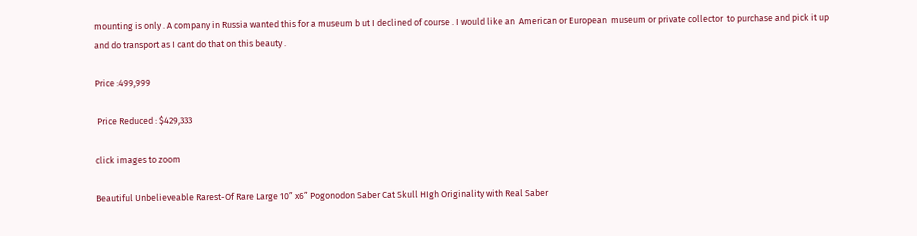mounting is only . A company in Russia wanted this for a museum b ut I declined of course . I would like an  American or European  museum or private collector  to purchase and pick it up and do transport as I cant do that on this beauty .

Price :499,999

 Price Reduced : $429,333

click images to zoom

Beautiful Unbelieveable Rarest-Of Rare Large 10” x6” Pogonodon Saber Cat Skull HIgh Originality with Real Saber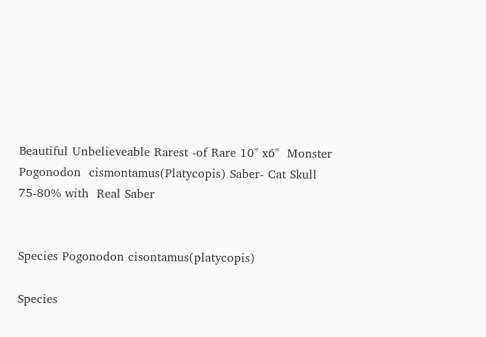Beautiful Unbelieveable Rarest -of Rare 10" x6"  Monster Pogonodon  cismontamus(Platycopis) Saber- Cat Skull 75-80% with  Real Saber


Species Pogonodon cisontamus(platycopis)

Species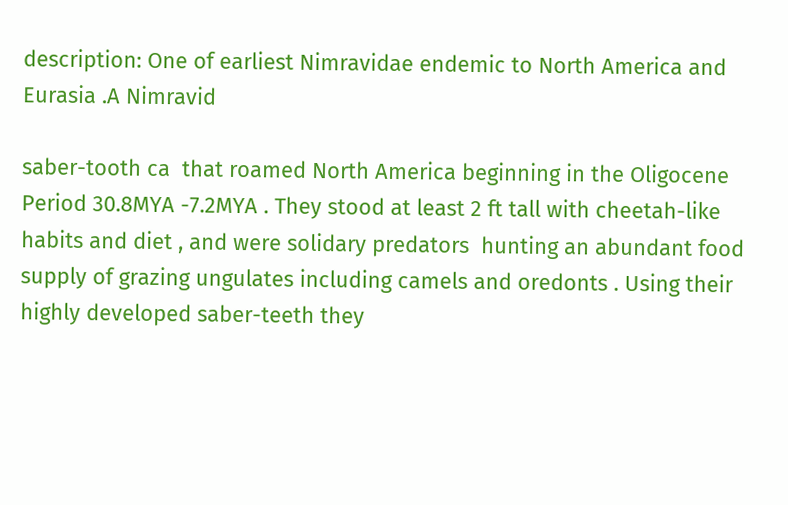description: One of earliest Nimravidae endemic to North America and Eurasia .A Nimravid

saber-tooth ca  that roamed North America beginning in the Oligocene  Period 30.8MYA -7.2MYA . They stood at least 2 ft tall with cheetah-like habits and diet , and were solidary predators  hunting an abundant food supply of grazing ungulates including camels and oredonts . Using their highly developed saber-teeth they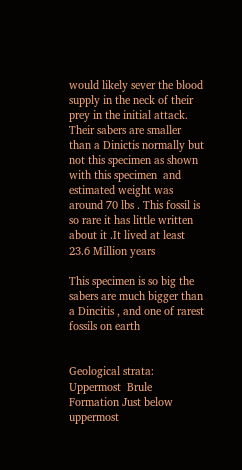would likely sever the blood supply in the neck of their prey in the initial attack. Their sabers are smaller than a Dinictis normally but not this specimen as shown with this specimen  and estimated weight was around 70 lbs . This fossil is so rare it has little written about it .It lived at least 23.6 Million years

This specimen is so big the sabers are much bigger than a Dincitis , and one of rarest fossils on earth


Geological strata:   Uppermost  Brule Formation Just below uppermost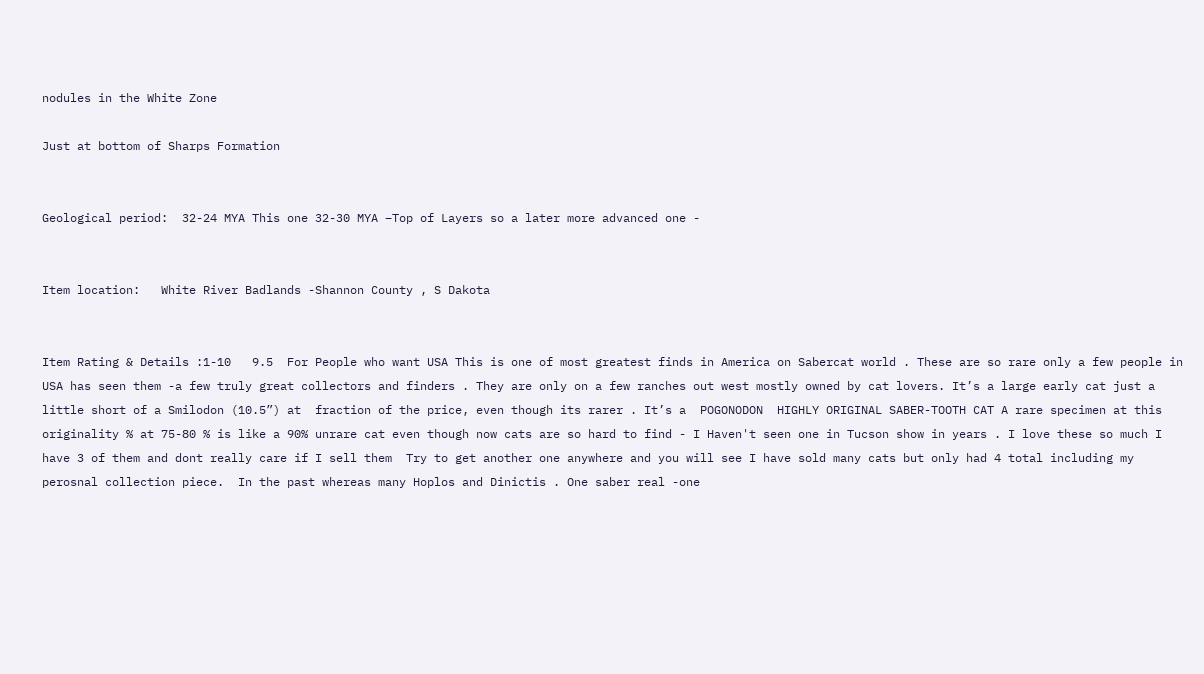nodules in the White Zone

Just at bottom of Sharps Formation


Geological period:  32-24 MYA This one 32-30 MYA –Top of Layers so a later more advanced one -


Item location:   White River Badlands -Shannon County , S Dakota


Item Rating & Details :1-10   9.5  For People who want USA This is one of most greatest finds in America on Sabercat world . These are so rare only a few people in USA has seen them -a few truly great collectors and finders . They are only on a few ranches out west mostly owned by cat lovers. It’s a large early cat just a little short of a Smilodon (10.5”) at  fraction of the price, even though its rarer . It’s a  POGONODON  HIGHLY ORIGINAL SABER-TOOTH CAT A rare specimen at this originality % at 75-80 % is like a 90% unrare cat even though now cats are so hard to find - I Haven't seen one in Tucson show in years . I love these so much I have 3 of them and dont really care if I sell them  Try to get another one anywhere and you will see I have sold many cats but only had 4 total including my perosnal collection piece.  In the past whereas many Hoplos and Dinictis . One saber real -one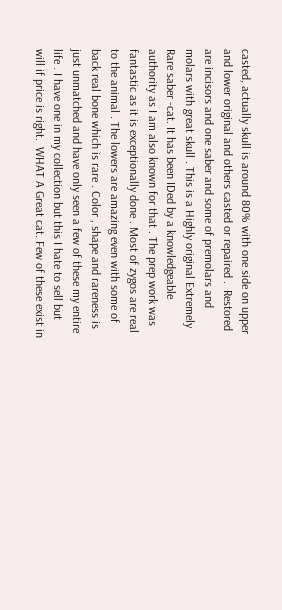casted, actually skull is around 80% with one side on upper and lower original and others casted or repaired .  Restored are incisors and one saber and some of premolars and molars with great skull . This is a Highly original Extremely Rare saber -cat. It has been IDed by a knowledgeable authority as I am also known for that . The prep work was fantastic as it is exceptionally done . Most of zygos are real to the animal . The lowers are amazing even with some of back real bone which is rare . Color , shape and rareness is just unmatched and have only seen a few of these my entire life . I have one in my collection but this I hate to sell but will if price is right.  WHAT A Great cat. Few of these exist in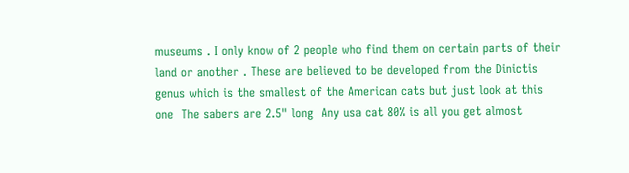museums . I only know of 2 people who find them on certain parts of their land or another . These are believed to be developed from the Dinictis genus which is the smallest of the American cats but just look at this one  The sabers are 2.5" long  Any usa cat 80% is all you get almost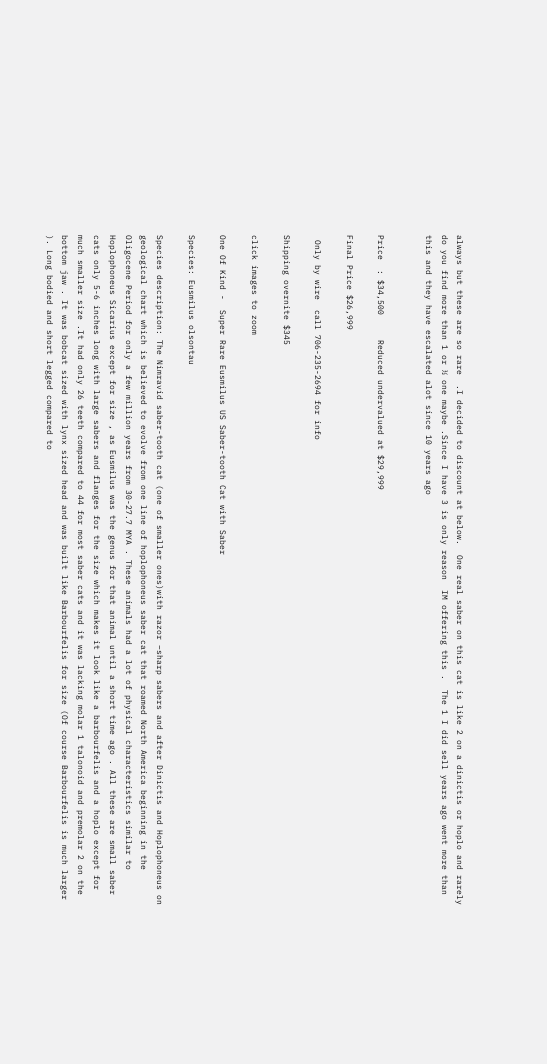always but these are so rare  .I decided to discount at below.  One real saber on this cat is like 2 on a dinictis or hoplo and rarely do you find more than 1 or ½ one maybe .Since I have 3 is only reason  IM offering this .  The 1 I did sell years ago went more than this and they have escalated alot since 10 years ago


Price  : $34,500     Reduced undervalued at $29,999

Final Price $26,999

 Only by wire  call 706-235-2694 for info

Shipping overnite $345

click images to zoom

One Of Kind -  Super Rare Eusmilus US Saber-tooth Cat with Saber

Species: Eusmilus olsontau

Species description: The Nimravid saber-tooth cat (one of smaller ones)with razor –sharp sabers and after Dinictis and Hoplophoneus on geological chart which is believed to evolve from one line of hoplophoneus saber cat that roamed North America beginning in the Oligocene Period for only a few million years from 30-27.7 MYA . These animals had a lot of physical characteristics similar to Hoplophoneus Sicarius except for size , as Eusmilus was the genus for that animal until a short time ago . All these are small saber cats only 5-6 inches long with large sabers and flanges for the size which makes it look like a barbourfelis and a hoplo except for much smaller size .It had only 26 teeth compared to 44 for most saber cats and it was lacking molar 1 talonoid and premolar 2 on the bottom jaw . It was bobcat sized with lynx sized head and was built like Barbourfelis for size (Of course Barbourfelis is much larger ). Long bodied and short legged compared to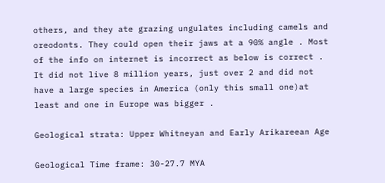others, and they ate grazing ungulates including camels and oreodonts. They could open their jaws at a 90% angle . Most of the info on internet is incorrect as below is correct . It did not live 8 million years, just over 2 and did not have a large species in America (only this small one)at least and one in Europe was bigger .

Geological strata: Upper Whitneyan and Early Arikareean Age

Geological Time frame: 30-27.7 MYA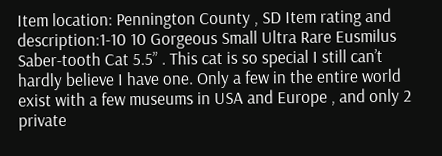Item location: Pennington County , SD Item rating and description:1-10 10 Gorgeous Small Ultra Rare Eusmilus Saber-tooth Cat 5.5” . This cat is so special I still can’t hardly believe I have one. Only a few in the entire world exist with a few museums in USA and Europe , and only 2 private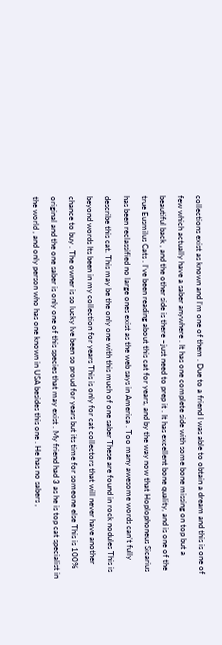collections exist as known and I’m one of them . Due to a friend I was able to obtain a dream and this is one of few which actually have a saber anywhere . It has one complete side with some bone missing on top but a beautiful back , and the other side is there –just need to prep it . It has excellent bone quality, and is one of the true Eusmilus Cats . I’ve been reading about this cat for years, and by the way now that Hoplophoneus Sicarius has been reclassified no large ones exist as the web says in America . Too many awesome words can’t fully describe this cat. This may be the only one with this much of one saber These are found in rock nodules This is beyond words Its been in my collection for years This is only for cat collectors that will never have another chance to buy . The owner is so lucky Ive been so proud for years but its time for someone else This is 100% original and the one saber is only one of this species that may exist . My friend had 3 as he is top cat specialist in the world , and only person who has one known in USA besides this one . He has no sabers ,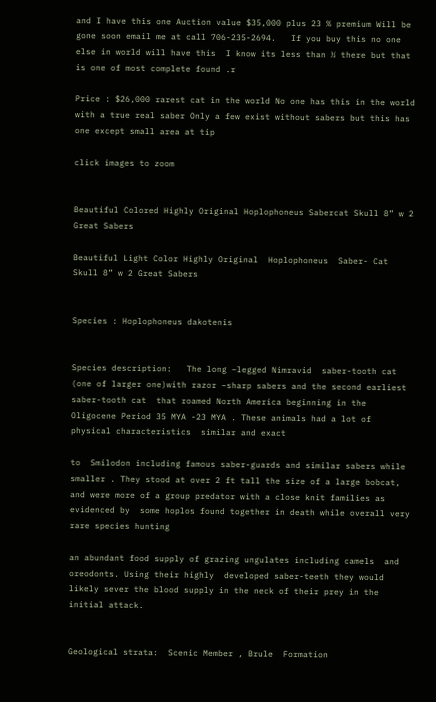and I have this one Auction value $35,000 plus 23 % premium Will be gone soon email me at call 706-235-2694.   If you buy this no one else in world will have this  I know its less than ½ there but that is one of most complete found .r

Price : $26,000 rarest cat in the world No one has this in the world with a true real saber Only a few exist without sabers but this has one except small area at tip

click images to zoom


Beautiful Colored Highly Original Hoplophoneus Sabercat Skull 8” w 2 Great Sabers

Beautiful Light Color Highly Original  Hoplophoneus  Saber- Cat Skull 8” w 2 Great Sabers


Species : Hoplophoneus dakotenis


Species description:   The long –legged Nimravid  saber-tooth cat (one of larger one)with razor –sharp sabers and the second earliest saber-tooth cat  that roamed North America beginning in the Oligocene Period 35 MYA -23 MYA . These animals had a lot of physical characteristics  similar and exact

to  Smilodon including famous saber-guards and similar sabers while smaller . They stood at over 2 ft tall the size of a large bobcat, and were more of a group predator with a close knit families as  evidenced by  some hoplos found together in death while overall very rare species hunting

an abundant food supply of grazing ungulates including camels  and oreodonts. Using their highly  developed saber-teeth they would likely sever the blood supply in the neck of their prey in the initial attack.


Geological strata:  Scenic Member , Brule  Formation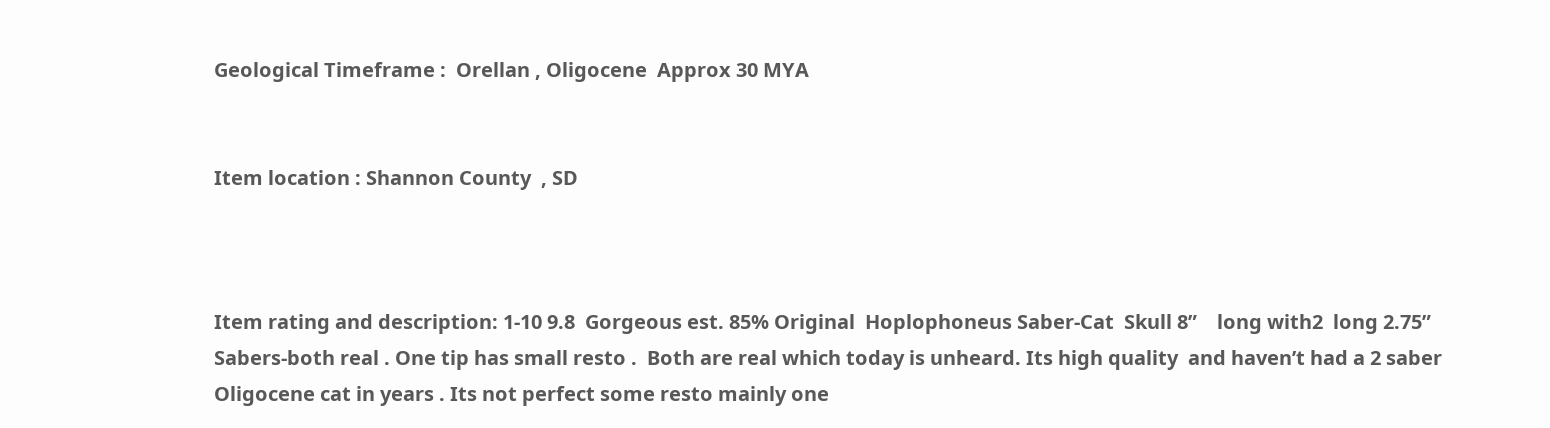Geological Timeframe :  Orellan , Oligocene  Approx 30 MYA


Item location : Shannon County  , SD



Item rating and description: 1-10 9.8  Gorgeous est. 85% Original  Hoplophoneus Saber-Cat  Skull 8”    long with2  long 2.75” Sabers-both real . One tip has small resto .  Both are real which today is unheard. Its high quality  and haven’t had a 2 saber Oligocene cat in years . Its not perfect some resto mainly one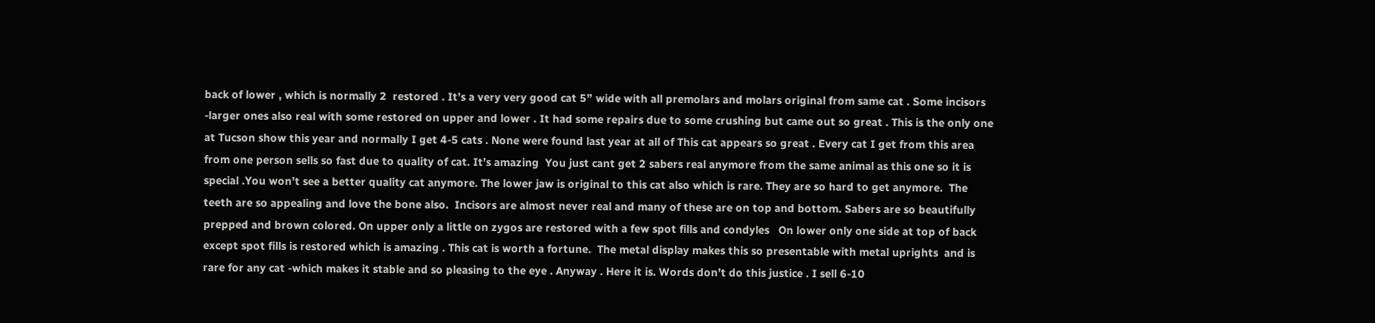back of lower , which is normally 2  restored . It’s a very very good cat 5” wide with all premolars and molars original from same cat . Some incisors  -larger ones also real with some restored on upper and lower . It had some repairs due to some crushing but came out so great . This is the only one at Tucson show this year and normally I get 4-5 cats . None were found last year at all of This cat appears so great . Every cat I get from this area from one person sells so fast due to quality of cat. It’s amazing  You just cant get 2 sabers real anymore from the same animal as this one so it is special .You won’t see a better quality cat anymore. The lower jaw is original to this cat also which is rare. They are so hard to get anymore.  The teeth are so appealing and love the bone also.  Incisors are almost never real and many of these are on top and bottom. Sabers are so beautifully prepped and brown colored. On upper only a little on zygos are restored with a few spot fills and condyles   On lower only one side at top of back except spot fills is restored which is amazing . This cat is worth a fortune.  The metal display makes this so presentable with metal uprights  and is rare for any cat -which makes it stable and so pleasing to the eye . Anyway . Here it is. Words don’t do this justice . I sell 6-10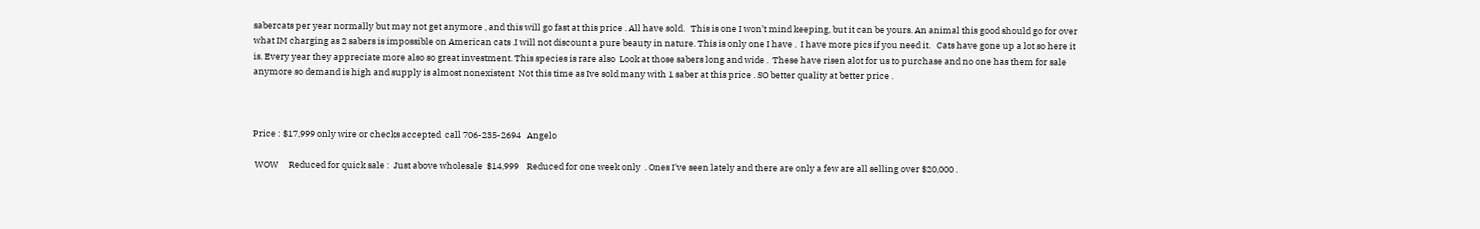sabercats per year normally but may not get anymore , and this will go fast at this price . All have sold.   This is one I won’t mind keeping, but it can be yours. An animal this good should go for over what IM charging as 2 sabers is impossible on American cats .I will not discount a pure beauty in nature. This is only one I have .  I have more pics if you need it.   Cats have gone up a lot so here it is. Every year they appreciate more also so great investment. This species is rare also  Look at those sabers long and wide .  These have risen alot for us to purchase and no one has them for sale anymore so demand is high and supply is almost nonexistent  Not this time as Ive sold many with 1 saber at this price . SO better quality at better price .



Price : $17,999 only wire or checks accepted  call 706-235-2694   Angelo

 WOW     Reduced for quick sale :  Just above wholesale  $14,999    Reduced for one week only  . Ones I've seen lately and there are only a few are all selling over $20,000 .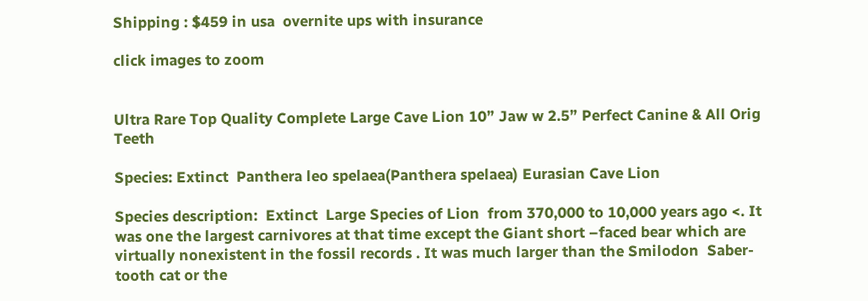Shipping : $459 in usa  overnite ups with insurance

click images to zoom


Ultra Rare Top Quality Complete Large Cave Lion 10” Jaw w 2.5” Perfect Canine & All Orig Teeth

Species: Extinct  Panthera leo spelaea(Panthera spelaea) Eurasian Cave Lion

Species description:  Extinct  Large Species of Lion  from 370,000 to 10,000 years ago <. It was one the largest carnivores at that time except the Giant short –faced bear which are virtually nonexistent in the fossil records . It was much larger than the Smilodon  Saber-tooth cat or the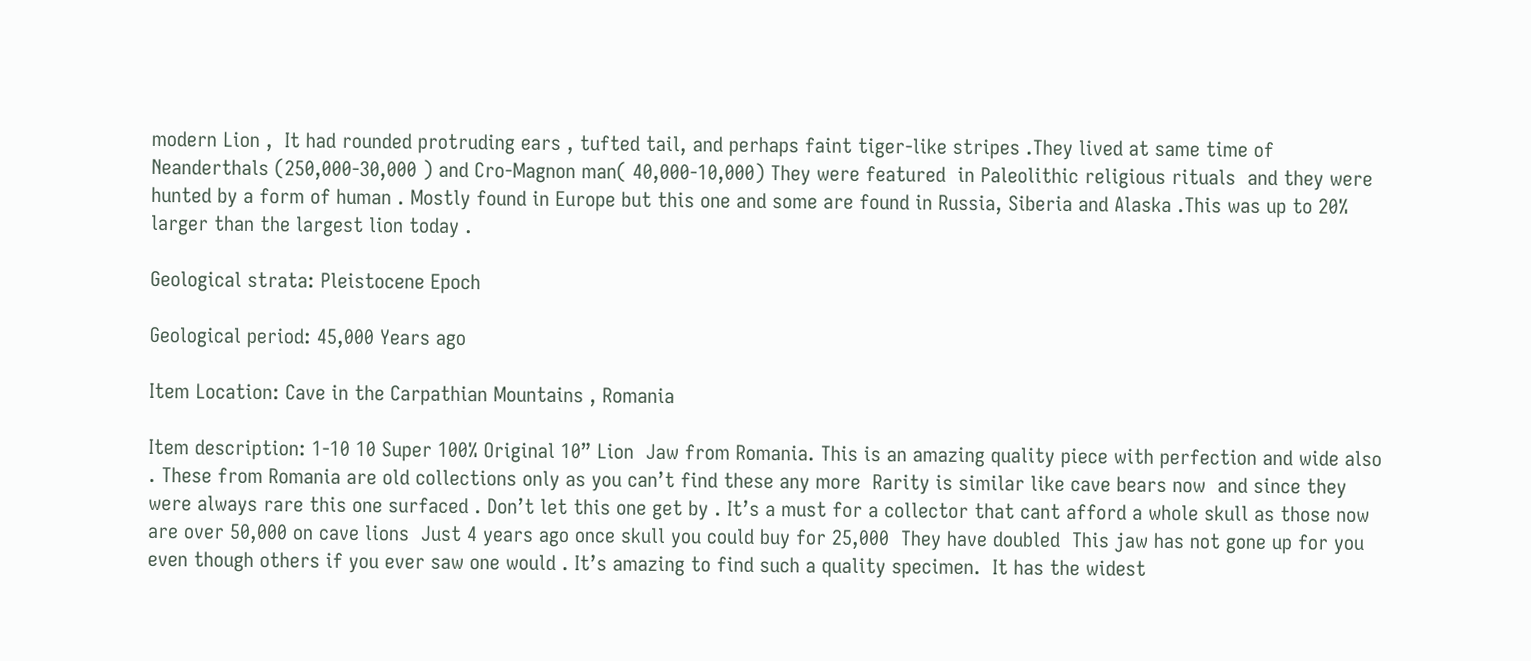modern Lion ,  It had rounded protruding ears , tufted tail, and perhaps faint tiger-like stripes .They lived at same time of Neanderthals (250,000-30,000 ) and Cro-Magnon man( 40,000-10,000) They were featured  in Paleolithic religious rituals  and they were hunted by a form of human . Mostly found in Europe but this one and some are found in Russia, Siberia and Alaska .This was up to 20% larger than the largest lion today .

Geological strata: Pleistocene Epoch

Geological period: 45,000 Years ago

Item Location: Cave in the Carpathian Mountains , Romania

Item description: 1-10 10 Super 100% Original 10” Lion  Jaw from Romania. This is an amazing quality piece with perfection and wide also . These from Romania are old collections only as you can’t find these any more  Rarity is similar like cave bears now  and since they were always rare this one surfaced . Don’t let this one get by . It’s a must for a collector that cant afford a whole skull as those now are over 50,000 on cave lions  Just 4 years ago once skull you could buy for 25,000  They have doubled  This jaw has not gone up for you even though others if you ever saw one would . It’s amazing to find such a quality specimen.  It has the widest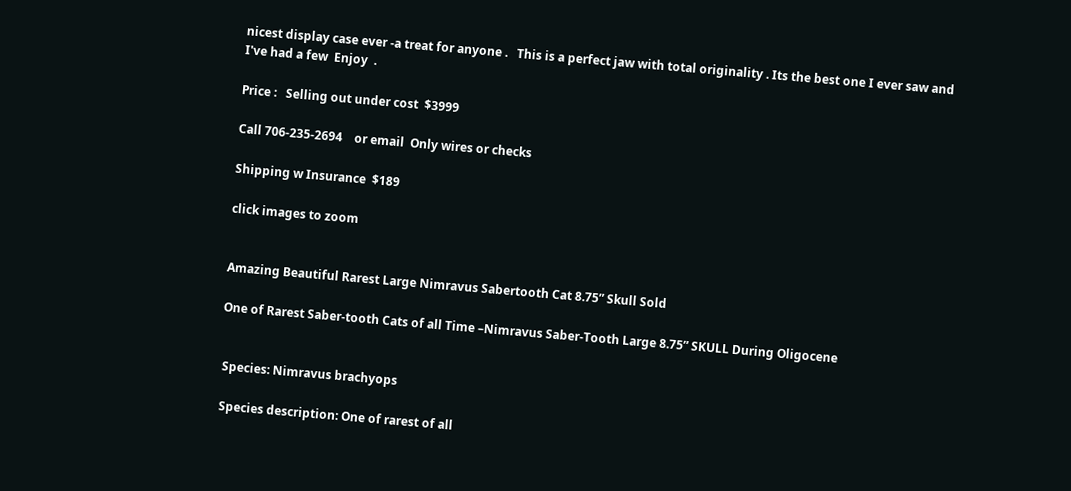nicest display case ever -a treat for anyone .   This is a perfect jaw with total originality . Its the best one I ever saw and I've had a few  Enjoy  .

Price :   Selling out under cost  $3999

Call 706-235-2694    or email  Only wires or checks

Shipping w Insurance  $189

click images to zoom


Amazing Beautiful Rarest Large Nimravus Sabertooth Cat 8.75” Skull Sold

One of Rarest Saber-tooth Cats of all Time –Nimravus Saber-Tooth Large 8.75” SKULL During Oligocene


 Species: Nimravus brachyops

 Species description: One of rarest of all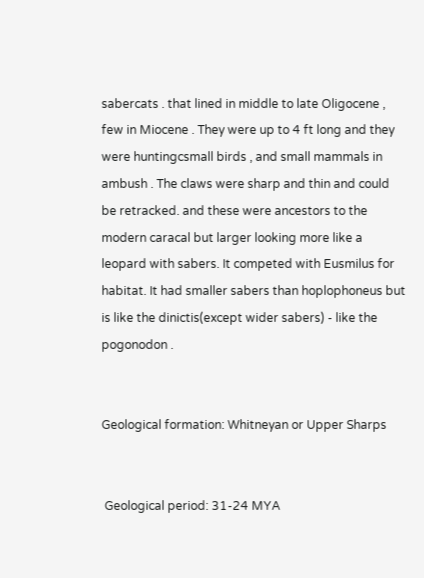sabercats . that lined in middle to late Oligocene , few in Miocene . They were up to 4 ft long and they were huntingcsmall birds , and small mammals in ambush . The claws were sharp and thin and could be retracked. and these were ancestors to the modern caracal but larger looking more like a leopard with sabers. It competed with Eusmilus for habitat. It had smaller sabers than hoplophoneus but is like the dinictis(except wider sabers) - like the pogonodon .


Geological formation: Whitneyan or Upper Sharps


 Geological period: 31-24 MYA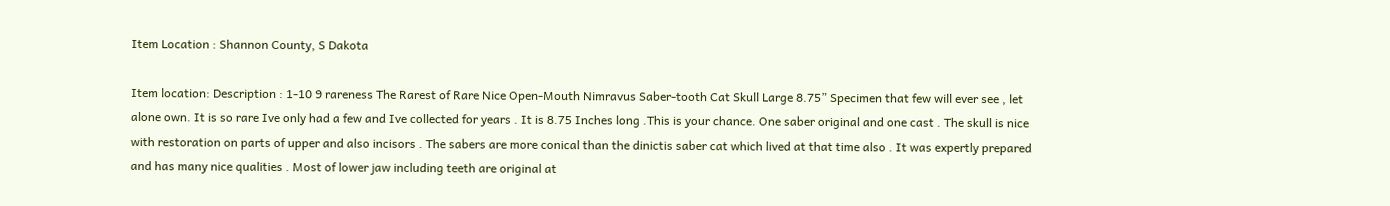Item Location : Shannon County, S Dakota

Item location: Description : 1-10 9 rareness The Rarest of Rare Nice Open-Mouth Nimravus Saber-tooth Cat Skull Large 8.75” Specimen that few will ever see , let alone own. It is so rare Ive only had a few and Ive collected for years . It is 8.75 Inches long .This is your chance. One saber original and one cast . The skull is nice with restoration on parts of upper and also incisors . The sabers are more conical than the dinictis saber cat which lived at that time also . It was expertly prepared and has many nice qualities . Most of lower jaw including teeth are original at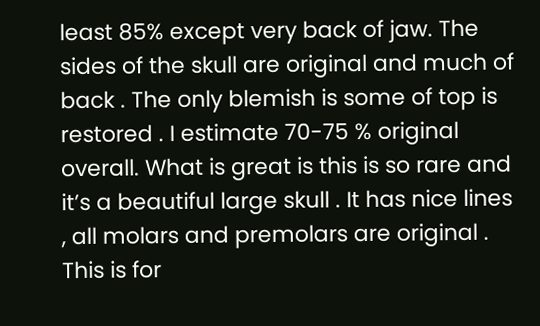least 85% except very back of jaw. The sides of the skull are original and much of back . The only blemish is some of top is restored . I estimate 70-75 % original overall. What is great is this is so rare and it’s a beautiful large skull . It has nice lines , all molars and premolars are original . This is for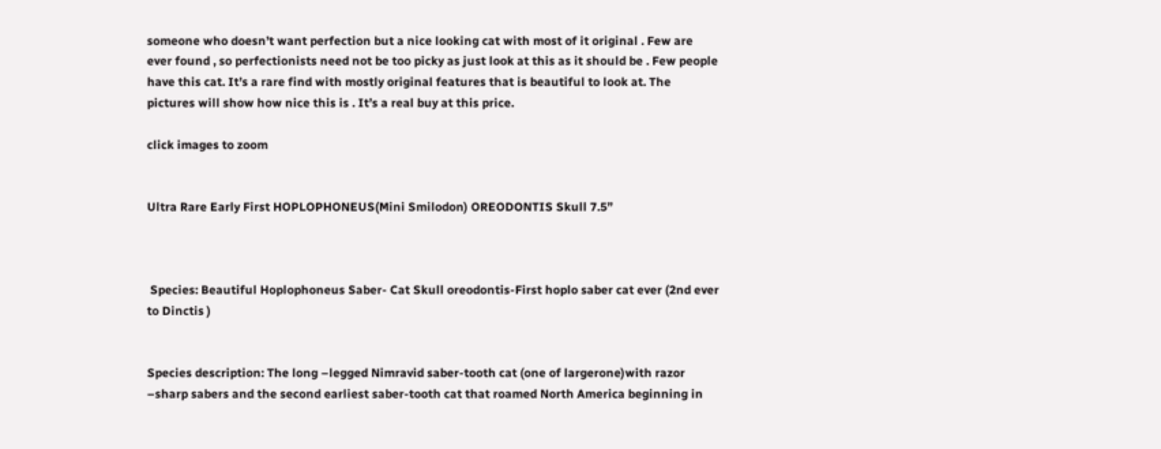someone who doesn’t want perfection but a nice looking cat with most of it original . Few are ever found , so perfectionists need not be too picky as just look at this as it should be . Few people have this cat. It’s a rare find with mostly original features that is beautiful to look at. The pictures will show how nice this is . It’s a real buy at this price.

click images to zoom


Ultra Rare Early First HOPLOPHONEUS(Mini Smilodon) OREODONTIS Skull 7.5”



 Species: Beautiful Hoplophoneus Saber- Cat Skull oreodontis-First hoplo saber cat ever (2nd ever to Dinctis )


Species description: The long –legged Nimravid saber-tooth cat (one of largerone)with razor –sharp sabers and the second earliest saber-tooth cat that roamed North America beginning in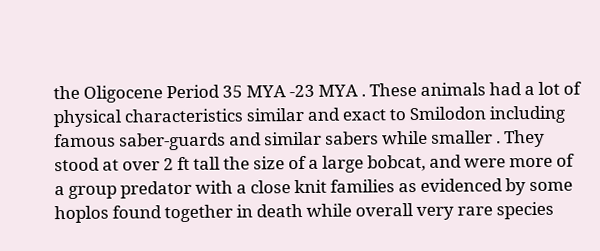the Oligocene Period 35 MYA -23 MYA . These animals had a lot of physical characteristics similar and exact to Smilodon including famous saber-guards and similar sabers while smaller . They stood at over 2 ft tall the size of a large bobcat, and were more of a group predator with a close knit families as evidenced by some hoplos found together in death while overall very rare species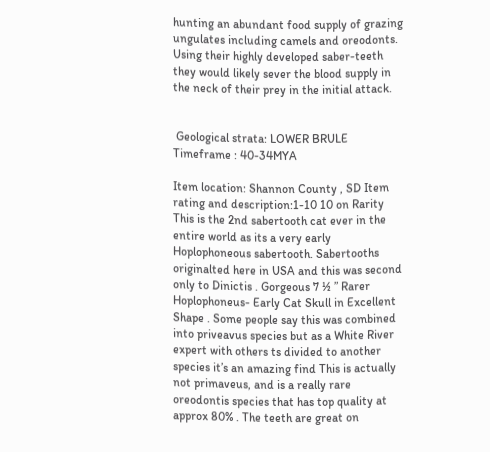hunting an abundant food supply of grazing ungulates including camels and oreodonts. Using their highly developed saber-teeth they would likely sever the blood supply in the neck of their prey in the initial attack.


 Geological strata: LOWER BRULE Timeframe : 40-34MYA

Item location: Shannon County , SD Item rating and description:1-10 10 on Rarity This is the 2nd sabertooth cat ever in the entire world as its a very early Hoplophoneous sabertooth. Sabertooths originalted here in USA and this was second only to Dinictis . Gorgeous 7 ½ ” Rarer Hoplophoneus- Early Cat Skull in Excellent Shape . Some people say this was combined into priveavus species but as a White River expert with others ts divided to another species it’s an amazing find This is actually not primaveus, and is a really rare oreodontis species that has top quality at approx 80% . The teeth are great on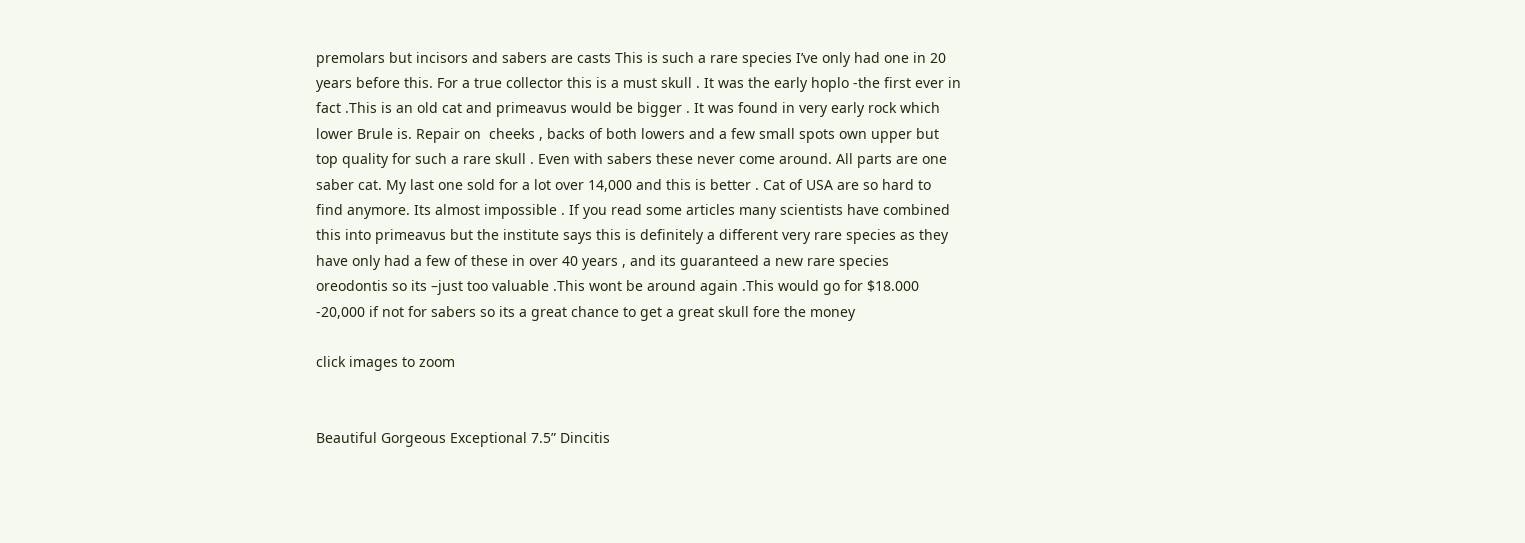premolars but incisors and sabers are casts This is such a rare species I’ve only had one in 20 years before this. For a true collector this is a must skull . It was the early hoplo -the first ever in fact .This is an old cat and primeavus would be bigger . It was found in very early rock which lower Brule is. Repair on  cheeks , backs of both lowers and a few small spots own upper but top quality for such a rare skull . Even with sabers these never come around. All parts are one saber cat. My last one sold for a lot over 14,000 and this is better . Cat of USA are so hard to find anymore. Its almost impossible . If you read some articles many scientists have combined this into primeavus but the institute says this is definitely a different very rare species as they have only had a few of these in over 40 years , and its guaranteed a new rare species oreodontis so its –just too valuable .This wont be around again .This would go for $18.000 -20,000 if not for sabers so its a great chance to get a great skull fore the money

click images to zoom


Beautiful Gorgeous Exceptional 7.5” Dincitis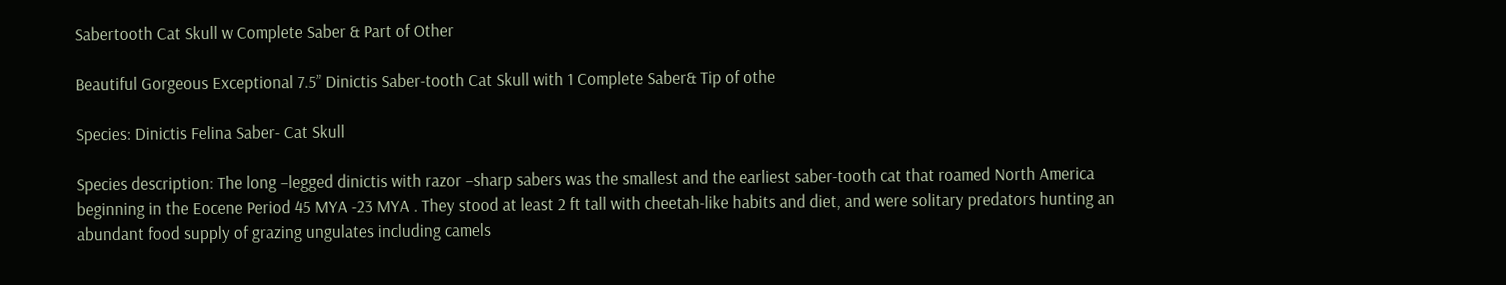Sabertooth Cat Skull w Complete Saber & Part of Other

Beautiful Gorgeous Exceptional 7.5” Dinictis Saber-tooth Cat Skull with 1 Complete Saber& Tip of othe

Species: Dinictis Felina Saber- Cat Skull

Species description: The long –legged dinictis with razor –sharp sabers was the smallest and the earliest saber-tooth cat that roamed North America beginning in the Eocene Period 45 MYA -23 MYA . They stood at least 2 ft tall with cheetah-like habits and diet, and were solitary predators hunting an abundant food supply of grazing ungulates including camels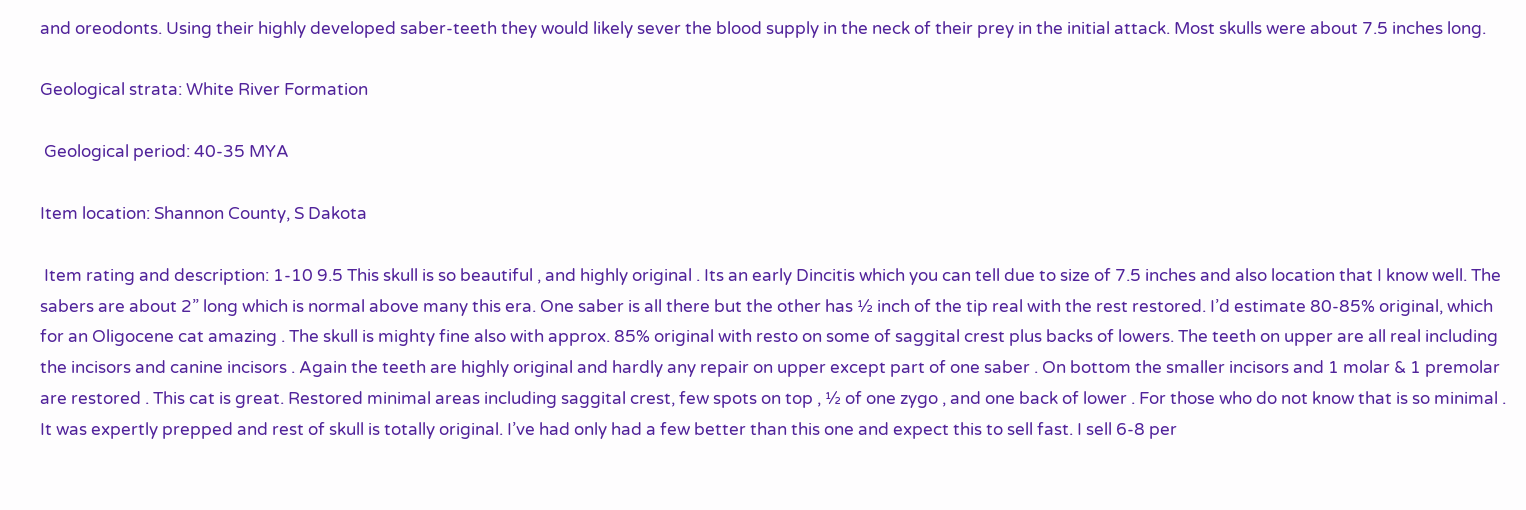and oreodonts. Using their highly developed saber-teeth they would likely sever the blood supply in the neck of their prey in the initial attack. Most skulls were about 7.5 inches long.

Geological strata: White River Formation

 Geological period: 40-35 MYA

Item location: Shannon County, S Dakota

 Item rating and description: 1-10 9.5 This skull is so beautiful , and highly original . Its an early Dincitis which you can tell due to size of 7.5 inches and also location that I know well. The sabers are about 2” long which is normal above many this era. One saber is all there but the other has ½ inch of the tip real with the rest restored. I’d estimate 80-85% original, which for an Oligocene cat amazing . The skull is mighty fine also with approx. 85% original with resto on some of saggital crest plus backs of lowers. The teeth on upper are all real including the incisors and canine incisors . Again the teeth are highly original and hardly any repair on upper except part of one saber . On bottom the smaller incisors and 1 molar & 1 premolar are restored . This cat is great. Restored minimal areas including saggital crest, few spots on top , ½ of one zygo , and one back of lower . For those who do not know that is so minimal . It was expertly prepped and rest of skull is totally original. I’ve had only had a few better than this one and expect this to sell fast. I sell 6-8 per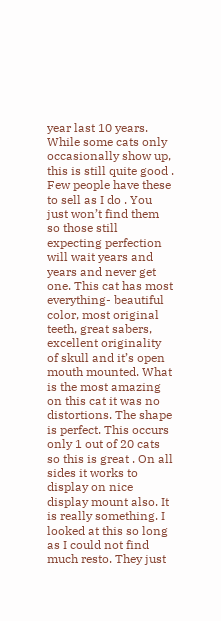year last 10 years. While some cats only occasionally show up, this is still quite good . Few people have these to sell as I do . You just won’t find them so those still expecting perfection will wait years and years and never get one. This cat has most everything- beautiful color, most original teeth, great sabers, excellent originality of skull and it’s open mouth mounted. What is the most amazing on this cat it was no distortions. The shape is perfect. This occurs only 1 out of 20 cats so this is great . On all sides it works to display on nice display mount also. It is really something. I looked at this so long as I could not find much resto. They just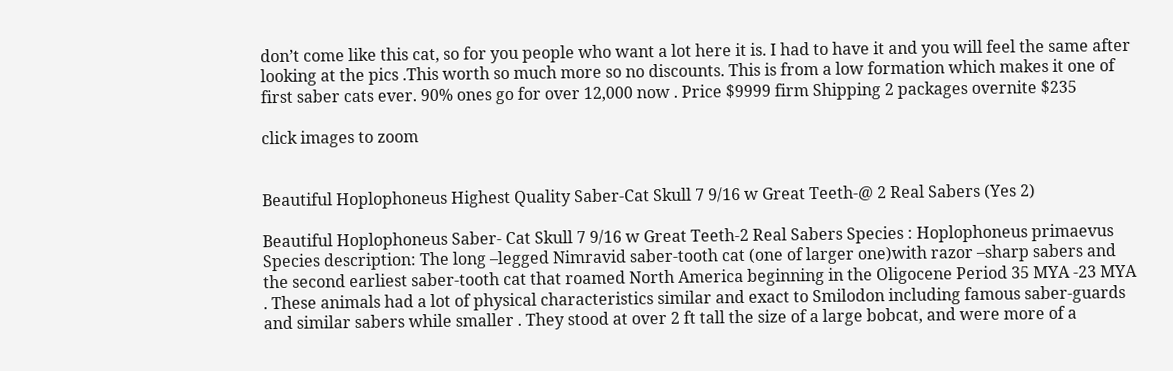don’t come like this cat, so for you people who want a lot here it is. I had to have it and you will feel the same after looking at the pics .This worth so much more so no discounts. This is from a low formation which makes it one of first saber cats ever. 90% ones go for over 12,000 now . Price $9999 firm Shipping 2 packages overnite $235

click images to zoom


Beautiful Hoplophoneus Highest Quality Saber-Cat Skull 7 9/16 w Great Teeth-@ 2 Real Sabers (Yes 2)

Beautiful Hoplophoneus Saber- Cat Skull 7 9/16 w Great Teeth-2 Real Sabers Species : Hoplophoneus primaevus Species description: The long –legged Nimravid saber-tooth cat (one of larger one)with razor –sharp sabers and the second earliest saber-tooth cat that roamed North America beginning in the Oligocene Period 35 MYA -23 MYA . These animals had a lot of physical characteristics similar and exact to Smilodon including famous saber-guards and similar sabers while smaller . They stood at over 2 ft tall the size of a large bobcat, and were more of a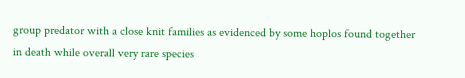group predator with a close knit families as evidenced by some hoplos found together in death while overall very rare species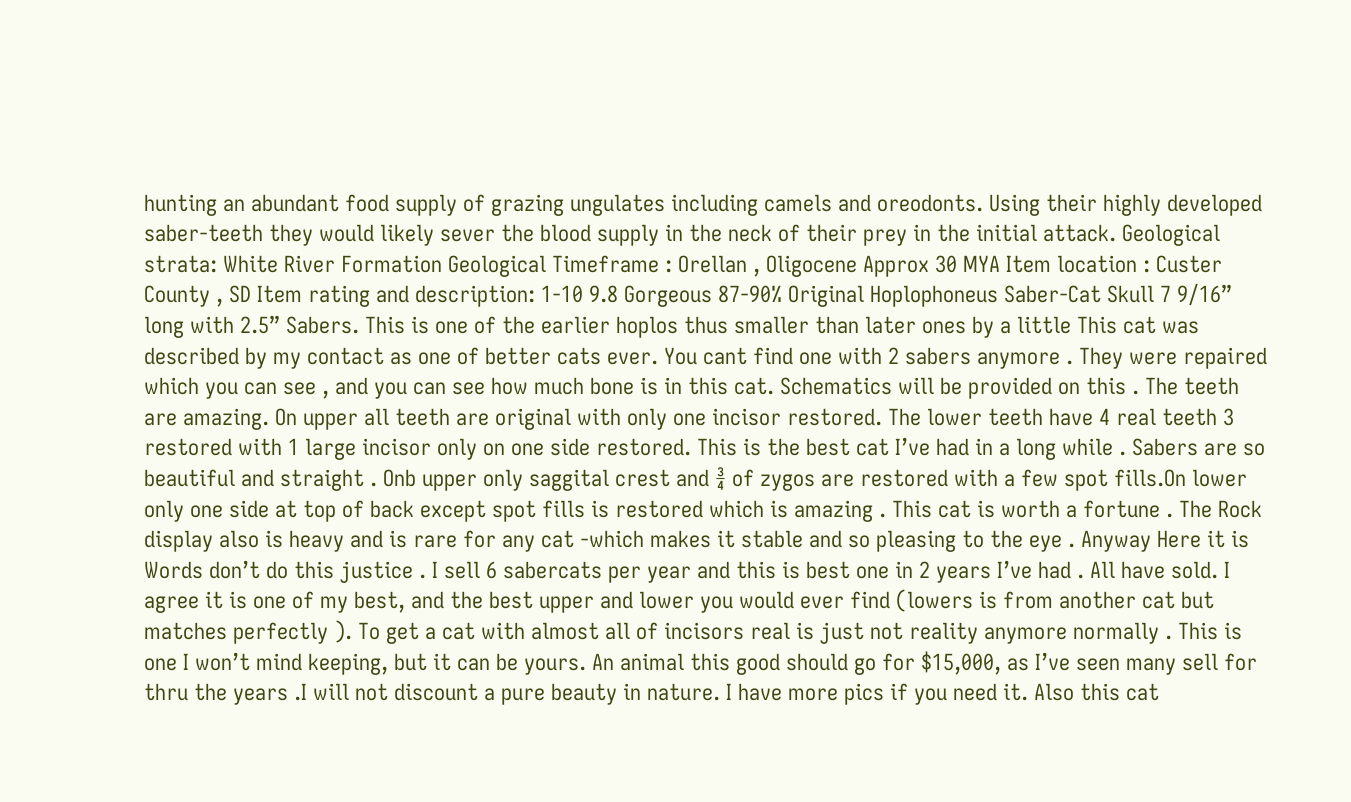hunting an abundant food supply of grazing ungulates including camels and oreodonts. Using their highly developed saber-teeth they would likely sever the blood supply in the neck of their prey in the initial attack. Geological strata: White River Formation Geological Timeframe : Orellan , Oligocene Approx 30 MYA Item location : Custer County , SD Item rating and description: 1-10 9.8 Gorgeous 87-90% Original Hoplophoneus Saber-Cat Skull 7 9/16” long with 2.5” Sabers. This is one of the earlier hoplos thus smaller than later ones by a little This cat was described by my contact as one of better cats ever. You cant find one with 2 sabers anymore . They were repaired which you can see , and you can see how much bone is in this cat. Schematics will be provided on this . The teeth are amazing. On upper all teeth are original with only one incisor restored. The lower teeth have 4 real teeth 3 restored with 1 large incisor only on one side restored. This is the best cat I’ve had in a long while . Sabers are so beautiful and straight . Onb upper only saggital crest and ¾ of zygos are restored with a few spot fills.On lower only one side at top of back except spot fills is restored which is amazing . This cat is worth a fortune . The Rock display also is heavy and is rare for any cat -which makes it stable and so pleasing to the eye . Anyway Here it is Words don’t do this justice . I sell 6 sabercats per year and this is best one in 2 years I’ve had . All have sold. I agree it is one of my best, and the best upper and lower you would ever find (lowers is from another cat but matches perfectly ). To get a cat with almost all of incisors real is just not reality anymore normally . This is one I won’t mind keeping, but it can be yours. An animal this good should go for $15,000, as I’ve seen many sell for thru the years .I will not discount a pure beauty in nature. I have more pics if you need it. Also this cat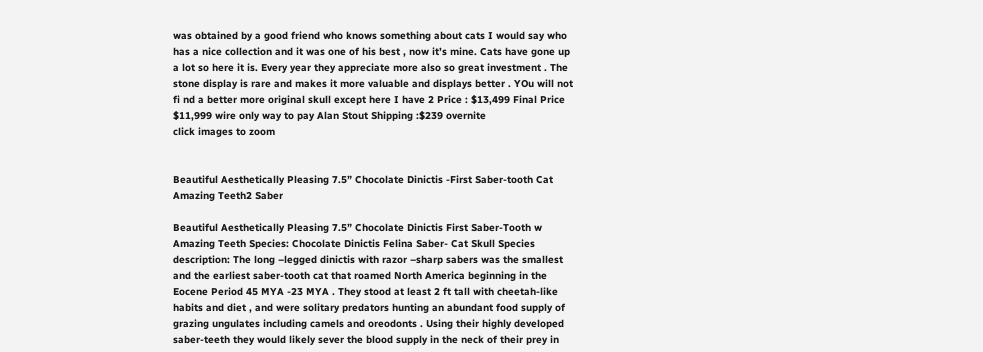was obtained by a good friend who knows something about cats I would say who has a nice collection and it was one of his best , now it’s mine. Cats have gone up a lot so here it is. Every year they appreciate more also so great investment . The stone display is rare and makes it more valuable and displays better . YOu will not fi nd a better more original skull except here I have 2 Price : $13,499 Final Price $11,999 wire only way to pay Alan Stout Shipping :$239 overnite
click images to zoom


Beautiful Aesthetically Pleasing 7.5” Chocolate Dinictis -First Saber-tooth Cat Amazing Teeth2 Saber

Beautiful Aesthetically Pleasing 7.5” Chocolate Dinictis First Saber-Tooth w Amazing Teeth Species: Chocolate Dinictis Felina Saber- Cat Skull Species description: The long –legged dinictis with razor –sharp sabers was the smallest and the earliest saber-tooth cat that roamed North America beginning in the Eocene Period 45 MYA -23 MYA . They stood at least 2 ft tall with cheetah-like habits and diet , and were solitary predators hunting an abundant food supply of grazing ungulates including camels and oreodonts . Using their highly developed saber-teeth they would likely sever the blood supply in the neck of their prey in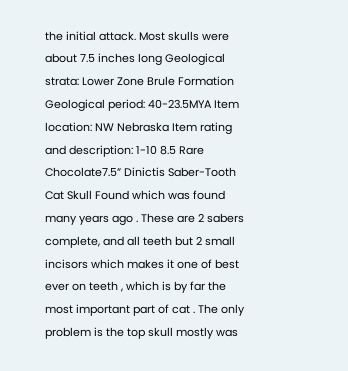the initial attack. Most skulls were about 7.5 inches long Geological strata: Lower Zone Brule Formation Geological period: 40-23.5MYA Item location: NW Nebraska Item rating and description: 1-10 8.5 Rare Chocolate7.5” Dinictis Saber-Tooth Cat Skull Found which was found many years ago . These are 2 sabers complete, and all teeth but 2 small incisors which makes it one of best ever on teeth , which is by far the most important part of cat . The only problem is the top skull mostly was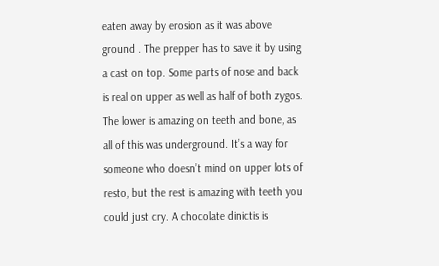eaten away by erosion as it was above ground . The prepper has to save it by using a cast on top. Some parts of nose and back is real on upper as well as half of both zygos. The lower is amazing on teeth and bone, as all of this was underground. It’s a way for someone who doesn’t mind on upper lots of resto, but the rest is amazing with teeth you could just cry. A chocolate dinictis is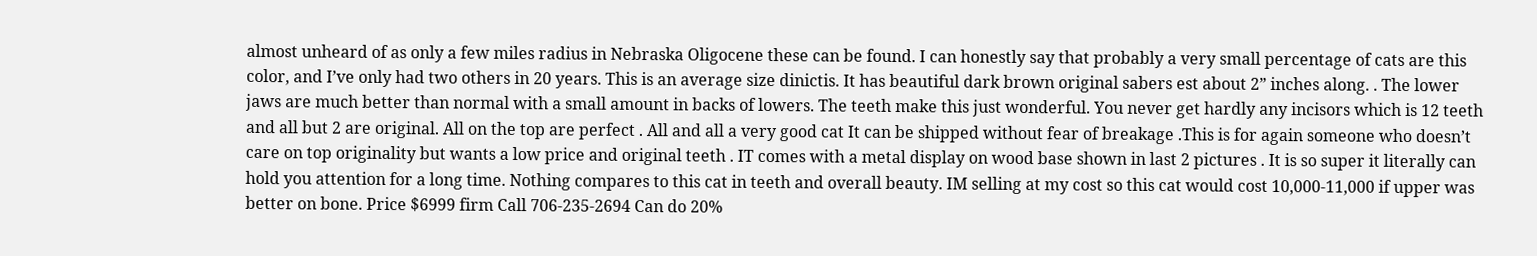almost unheard of as only a few miles radius in Nebraska Oligocene these can be found. I can honestly say that probably a very small percentage of cats are this color, and I’ve only had two others in 20 years. This is an average size dinictis. It has beautiful dark brown original sabers est about 2” inches along. . The lower jaws are much better than normal with a small amount in backs of lowers. The teeth make this just wonderful. You never get hardly any incisors which is 12 teeth and all but 2 are original. All on the top are perfect . All and all a very good cat It can be shipped without fear of breakage .This is for again someone who doesn’t care on top originality but wants a low price and original teeth . IT comes with a metal display on wood base shown in last 2 pictures . It is so super it literally can hold you attention for a long time. Nothing compares to this cat in teeth and overall beauty. IM selling at my cost so this cat would cost 10,000-11,000 if upper was better on bone. Price $6999 firm Call 706-235-2694 Can do 20%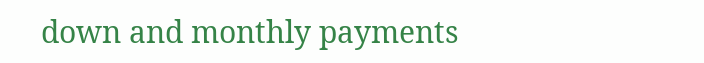down and monthly payments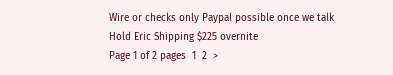Wire or checks only Paypal possible once we talk Hold Eric Shipping $225 overnite
Page 1 of 2 pages  1  2  >